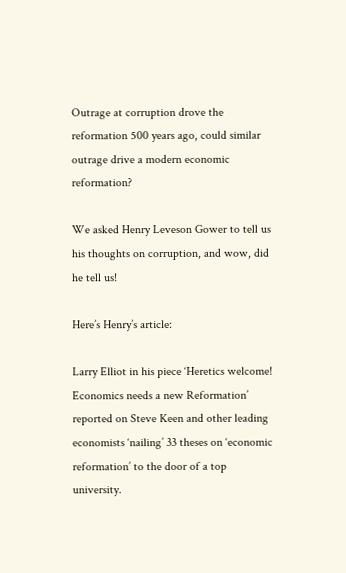Outrage at corruption drove the reformation 500 years ago, could similar outrage drive a modern economic reformation?

We asked Henry Leveson Gower to tell us his thoughts on corruption, and wow, did he tell us!

Here’s Henry’s article:

Larry Elliot in his piece ‘Heretics welcome! Economics needs a new Reformation’ reported on Steve Keen and other leading economists ‘nailing’ 33 theses on ‘economic reformation’ to the door of a top university.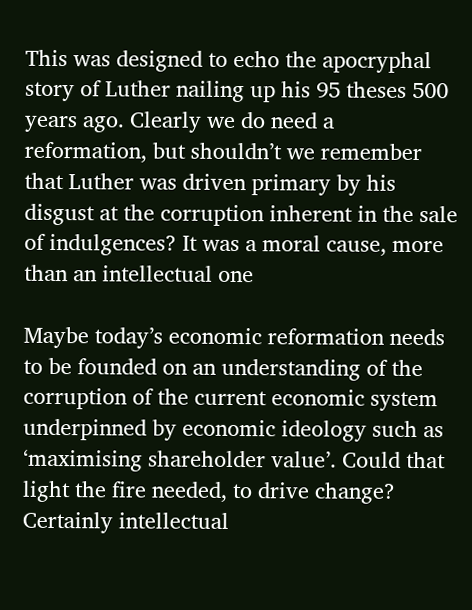This was designed to echo the apocryphal story of Luther nailing up his 95 theses 500 years ago. Clearly we do need a reformation, but shouldn’t we remember that Luther was driven primary by his disgust at the corruption inherent in the sale of indulgences? It was a moral cause, more than an intellectual one

Maybe today’s economic reformation needs to be founded on an understanding of the corruption of the current economic system underpinned by economic ideology such as ‘maximising shareholder value’. Could that light the fire needed, to drive change? Certainly intellectual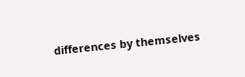differences by themselves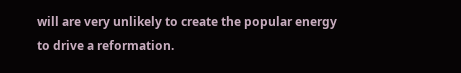will are very unlikely to create the popular energy to drive a reformation.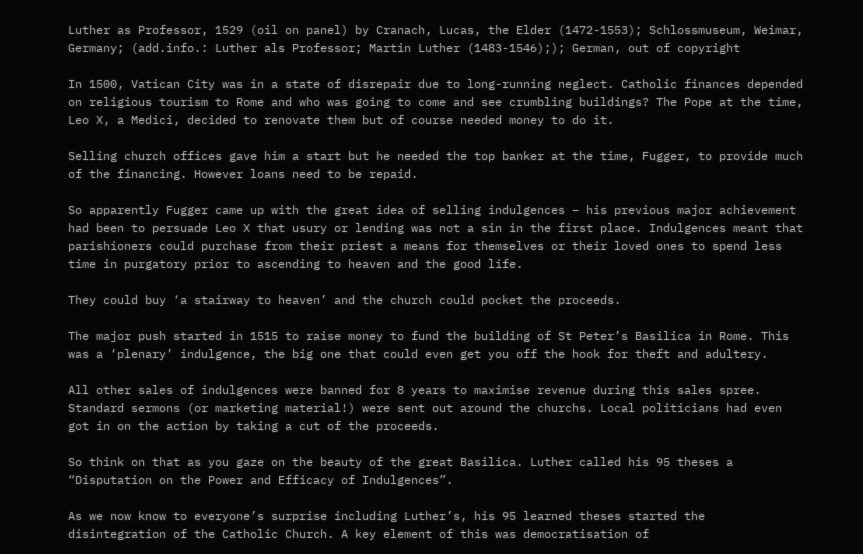Luther as Professor, 1529 (oil on panel) by Cranach, Lucas, the Elder (1472-1553); Schlossmuseum, Weimar, Germany; (add.info.: Luther als Professor; Martin Luther (1483-1546);); German, out of copyright

In 1500, Vatican City was in a state of disrepair due to long-running neglect. Catholic finances depended on religious tourism to Rome and who was going to come and see crumbling buildings? The Pope at the time, Leo X, a Medici, decided to renovate them but of course needed money to do it.

Selling church offices gave him a start but he needed the top banker at the time, Fugger, to provide much of the financing. However loans need to be repaid.

So apparently Fugger came up with the great idea of selling indulgences – his previous major achievement had been to persuade Leo X that usury or lending was not a sin in the first place. Indulgences meant that parishioners could purchase from their priest a means for themselves or their loved ones to spend less time in purgatory prior to ascending to heaven and the good life.

They could buy ‘a stairway to heaven’ and the church could pocket the proceeds.

The major push started in 1515 to raise money to fund the building of St Peter’s Basilica in Rome. This was a ‘plenary’ indulgence, the big one that could even get you off the hook for theft and adultery.

All other sales of indulgences were banned for 8 years to maximise revenue during this sales spree. Standard sermons (or marketing material!) were sent out around the churchs. Local politicians had even got in on the action by taking a cut of the proceeds.

So think on that as you gaze on the beauty of the great Basilica. Luther called his 95 theses a “Disputation on the Power and Efficacy of Indulgences”.

As we now know to everyone’s surprise including Luther’s, his 95 learned theses started the disintegration of the Catholic Church. A key element of this was democratisation of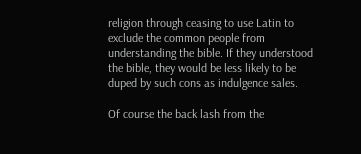religion through ceasing to use Latin to exclude the common people from understanding the bible. If they understood the bible, they would be less likely to be duped by such cons as indulgence sales.

Of course the back lash from the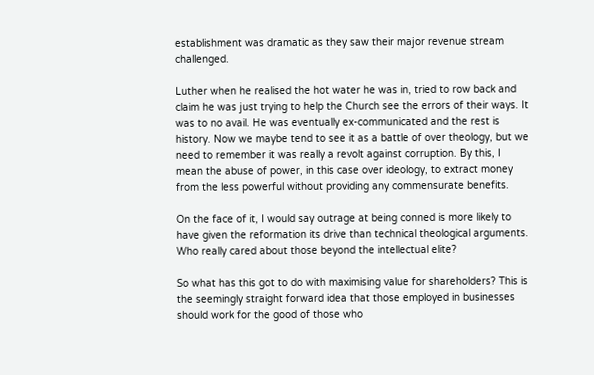establishment was dramatic as they saw their major revenue stream challenged.

Luther when he realised the hot water he was in, tried to row back and claim he was just trying to help the Church see the errors of their ways. It was to no avail. He was eventually ex-communicated and the rest is history. Now we maybe tend to see it as a battle of over theology, but we need to remember it was really a revolt against corruption. By this, I mean the abuse of power, in this case over ideology, to extract money from the less powerful without providing any commensurate benefits.

On the face of it, I would say outrage at being conned is more likely to have given the reformation its drive than technical theological arguments. Who really cared about those beyond the intellectual elite?

So what has this got to do with maximising value for shareholders? This is the seemingly straight forward idea that those employed in businesses should work for the good of those who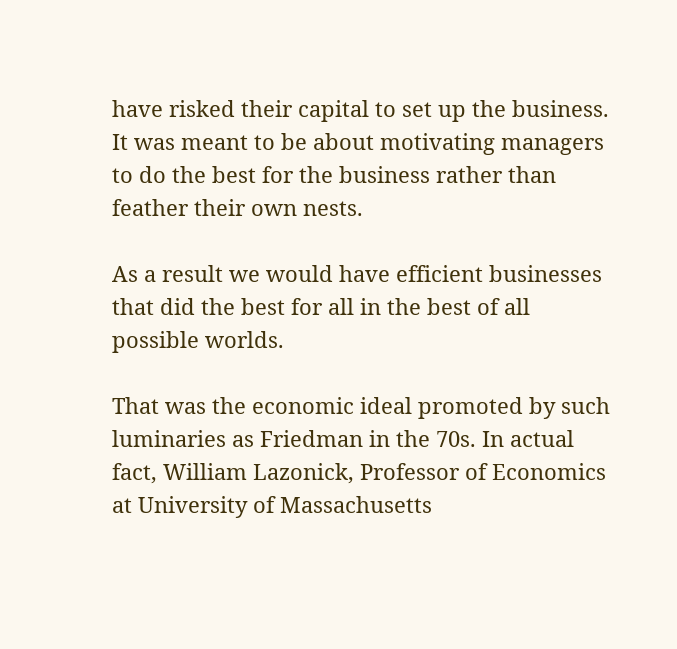have risked their capital to set up the business. It was meant to be about motivating managers to do the best for the business rather than feather their own nests.

As a result we would have efficient businesses that did the best for all in the best of all possible worlds.

That was the economic ideal promoted by such luminaries as Friedman in the 70s. In actual fact, William Lazonick, Professor of Economics at University of Massachusetts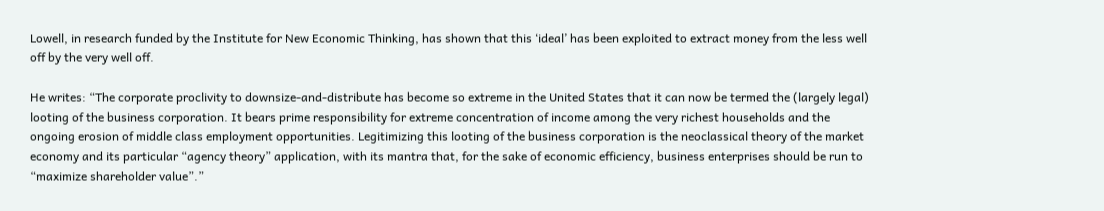Lowell, in research funded by the Institute for New Economic Thinking, has shown that this ‘ideal’ has been exploited to extract money from the less well off by the very well off.

He writes: “The corporate proclivity to downsize-and-distribute has become so extreme in the United States that it can now be termed the (largely legal) looting of the business corporation. It bears prime responsibility for extreme concentration of income among the very richest households and the ongoing erosion of middle class employment opportunities. Legitimizing this looting of the business corporation is the neoclassical theory of the market economy and its particular “agency theory” application, with its mantra that, for the sake of economic efficiency, business enterprises should be run to “maximize shareholder value”.”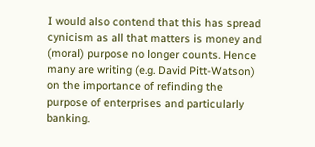I would also contend that this has spread cynicism as all that matters is money and (moral) purpose no longer counts. Hence many are writing (e.g. David Pitt-Watson) on the importance of refinding the purpose of enterprises and particularly banking.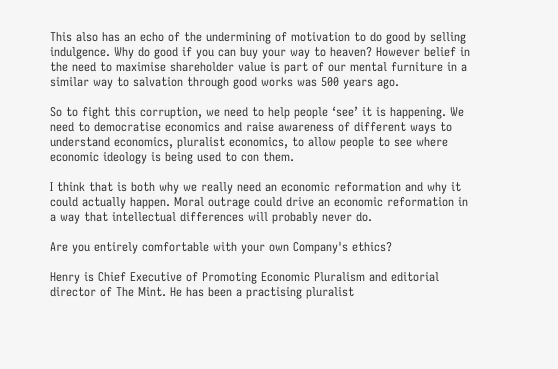This also has an echo of the undermining of motivation to do good by selling indulgence. Why do good if you can buy your way to heaven? However belief in the need to maximise shareholder value is part of our mental furniture in a similar way to salvation through good works was 500 years ago.

So to fight this corruption, we need to help people ‘see’ it is happening. We need to democratise economics and raise awareness of different ways to understand economics, pluralist economics, to allow people to see where economic ideology is being used to con them.

I think that is both why we really need an economic reformation and why it could actually happen. Moral outrage could drive an economic reformation in a way that intellectual differences will probably never do.

Are you entirely comfortable with your own Company's ethics?

Henry is Chief Executive of Promoting Economic Pluralism and editorial director of The Mint. He has been a practising pluralist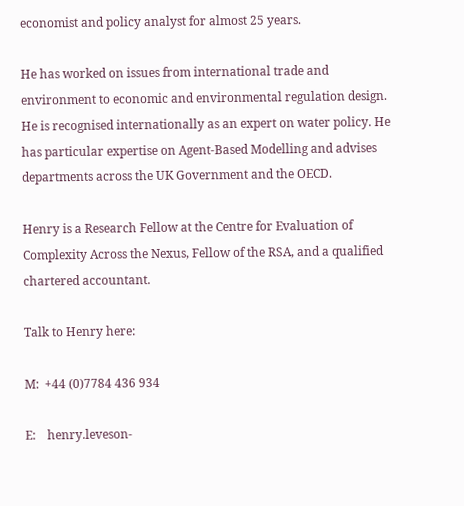economist and policy analyst for almost 25 years.

He has worked on issues from international trade and environment to economic and environmental regulation design. He is recognised internationally as an expert on water policy. He has particular expertise on Agent-Based Modelling and advises departments across the UK Government and the OECD.

Henry is a Research Fellow at the Centre for Evaluation of Complexity Across the Nexus, Fellow of the RSA, and a qualified chartered accountant.

Talk to Henry here:

M:  +44 (0)7784 436 934

E:    henry.leveson-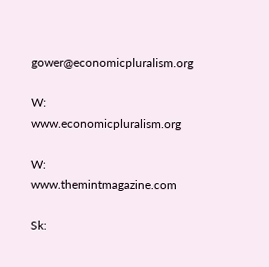gower@economicpluralism.org

W:   www.economicpluralism.org

W:   www.themintmagazine.com

Sk: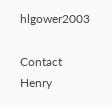hlgower2003

Contact Henry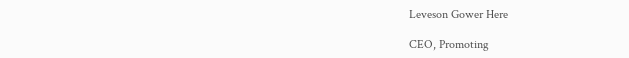Leveson Gower Here

CEO, Promoting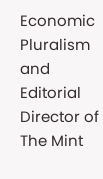Economic Pluralism and Editorial Director of The Mint